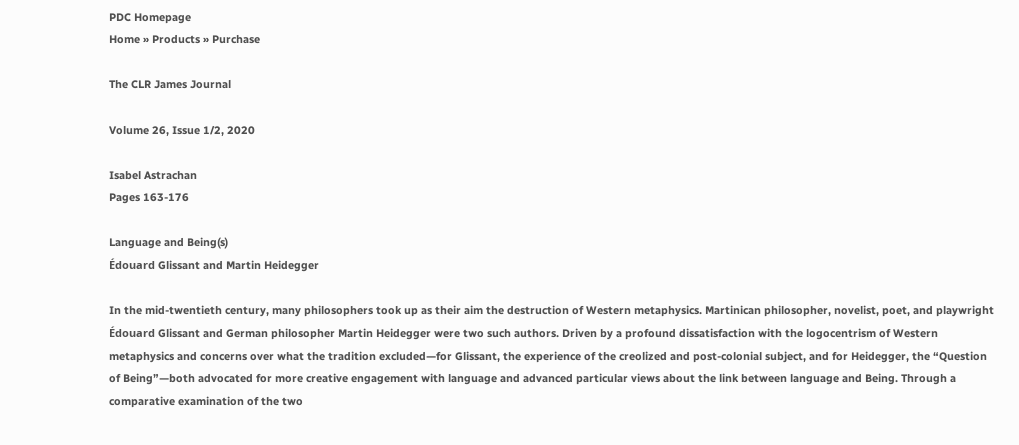PDC Homepage
Home » Products » Purchase

The CLR James Journal

Volume 26, Issue 1/2, 2020

Isabel Astrachan
Pages 163-176

Language and Being(s)
Édouard Glissant and Martin Heidegger

In the mid-twentieth century, many philosophers took up as their aim the destruction of Western metaphysics. Martinican philosopher, novelist, poet, and playwright Édouard Glissant and German philosopher Martin Heidegger were two such authors. Driven by a profound dissatisfaction with the logocentrism of Western metaphysics and concerns over what the tradition excluded—for Glissant, the experience of the creolized and post-colonial subject, and for Heidegger, the “Question of Being”—both advocated for more creative engagement with language and advanced particular views about the link between language and Being. Through a comparative examination of the two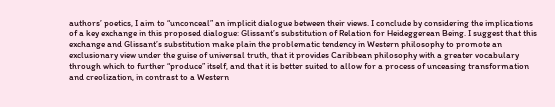authors’ poetics, I aim to “unconceal” an implicit dialogue between their views. I conclude by considering the implications of a key exchange in this proposed dialogue: Glissant’s substitution of Relation for Heideggerean Being. I suggest that this exchange and Glissant’s substitution make plain the problematic tendency in Western philosophy to promote an exclusionary view under the guise of universal truth, that it provides Caribbean philosophy with a greater vocabulary through which to further “produce” itself, and that it is better suited to allow for a process of unceasing transformation and creolization, in contrast to a Western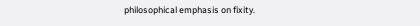philosophical emphasis on fixity.